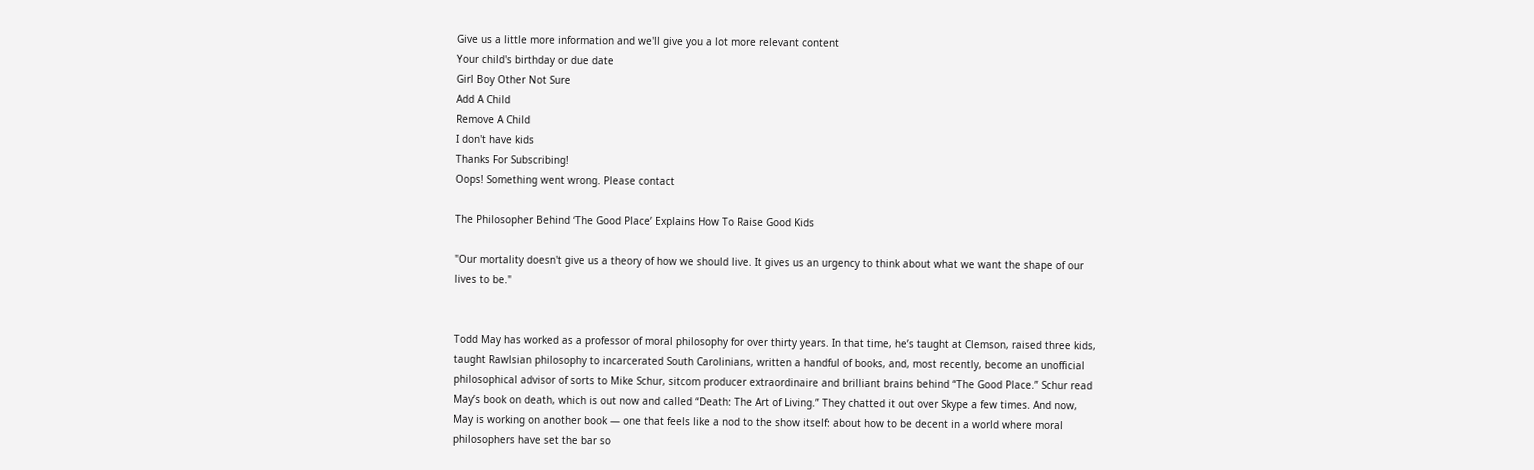Give us a little more information and we'll give you a lot more relevant content
Your child's birthday or due date
Girl Boy Other Not Sure
Add A Child
Remove A Child
I don't have kids
Thanks For Subscribing!
Oops! Something went wrong. Please contact

The Philosopher Behind ‘The Good Place’ Explains How To Raise Good Kids

"Our mortality doesn't give us a theory of how we should live. It gives us an urgency to think about what we want the shape of our lives to be."


Todd May has worked as a professor of moral philosophy for over thirty years. In that time, he’s taught at Clemson, raised three kids, taught Rawlsian philosophy to incarcerated South Carolinians, written a handful of books, and, most recently, become an unofficial philosophical advisor of sorts to Mike Schur, sitcom producer extraordinaire and brilliant brains behind “The Good Place.” Schur read May’s book on death, which is out now and called “Death: The Art of Living.” They chatted it out over Skype a few times. And now, May is working on another book — one that feels like a nod to the show itself: about how to be decent in a world where moral philosophers have set the bar so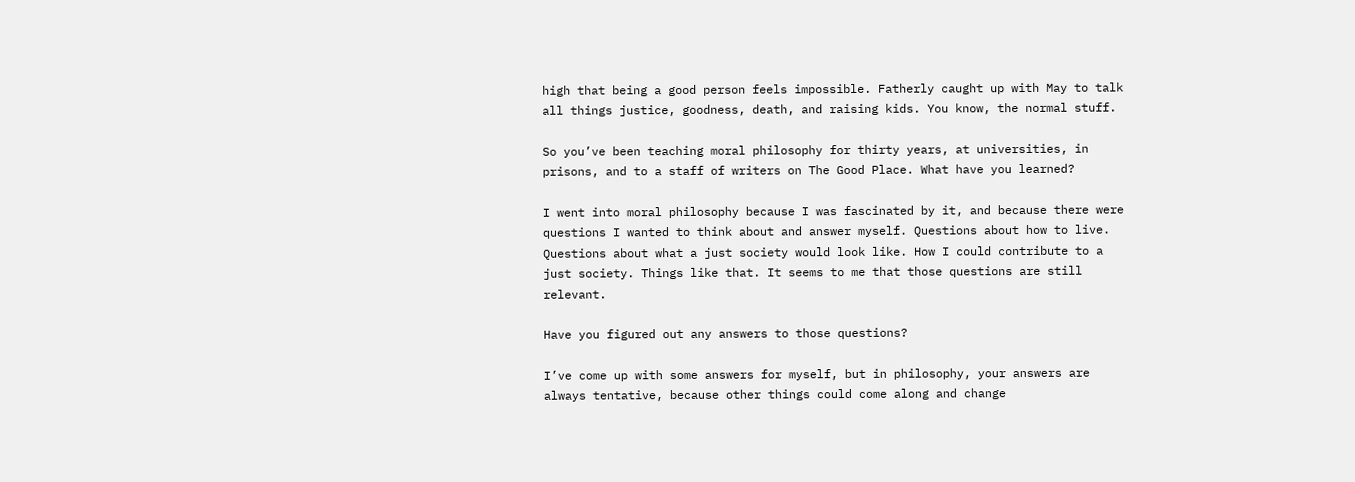high that being a good person feels impossible. Fatherly caught up with May to talk all things justice, goodness, death, and raising kids. You know, the normal stuff.

So you’ve been teaching moral philosophy for thirty years, at universities, in prisons, and to a staff of writers on The Good Place. What have you learned?

I went into moral philosophy because I was fascinated by it, and because there were questions I wanted to think about and answer myself. Questions about how to live. Questions about what a just society would look like. How I could contribute to a just society. Things like that. It seems to me that those questions are still relevant.

Have you figured out any answers to those questions?

I’ve come up with some answers for myself, but in philosophy, your answers are always tentative, because other things could come along and change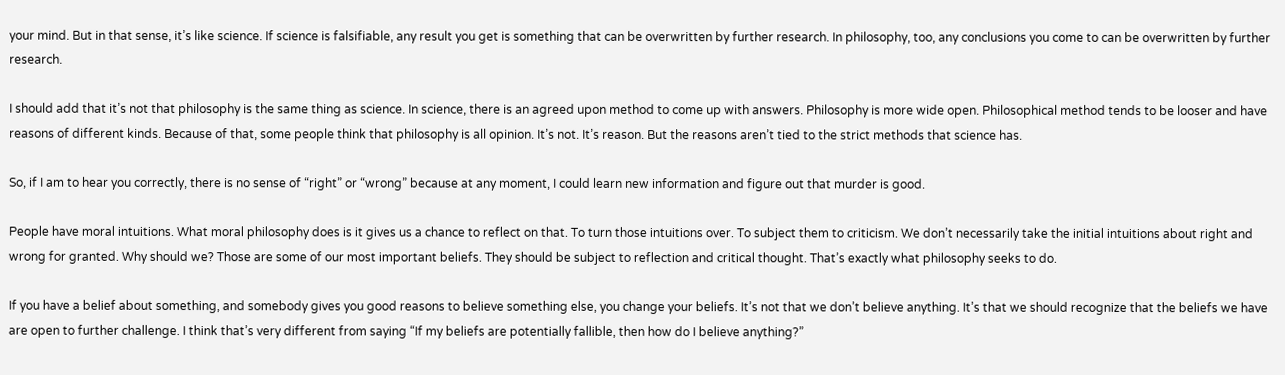your mind. But in that sense, it’s like science. If science is falsifiable, any result you get is something that can be overwritten by further research. In philosophy, too, any conclusions you come to can be overwritten by further research.

I should add that it’s not that philosophy is the same thing as science. In science, there is an agreed upon method to come up with answers. Philosophy is more wide open. Philosophical method tends to be looser and have reasons of different kinds. Because of that, some people think that philosophy is all opinion. It’s not. It’s reason. But the reasons aren’t tied to the strict methods that science has.

So, if I am to hear you correctly, there is no sense of “right” or “wrong” because at any moment, I could learn new information and figure out that murder is good.

People have moral intuitions. What moral philosophy does is it gives us a chance to reflect on that. To turn those intuitions over. To subject them to criticism. We don’t necessarily take the initial intuitions about right and wrong for granted. Why should we? Those are some of our most important beliefs. They should be subject to reflection and critical thought. That’s exactly what philosophy seeks to do.

If you have a belief about something, and somebody gives you good reasons to believe something else, you change your beliefs. It’s not that we don’t believe anything. It’s that we should recognize that the beliefs we have are open to further challenge. I think that’s very different from saying “If my beliefs are potentially fallible, then how do I believe anything?”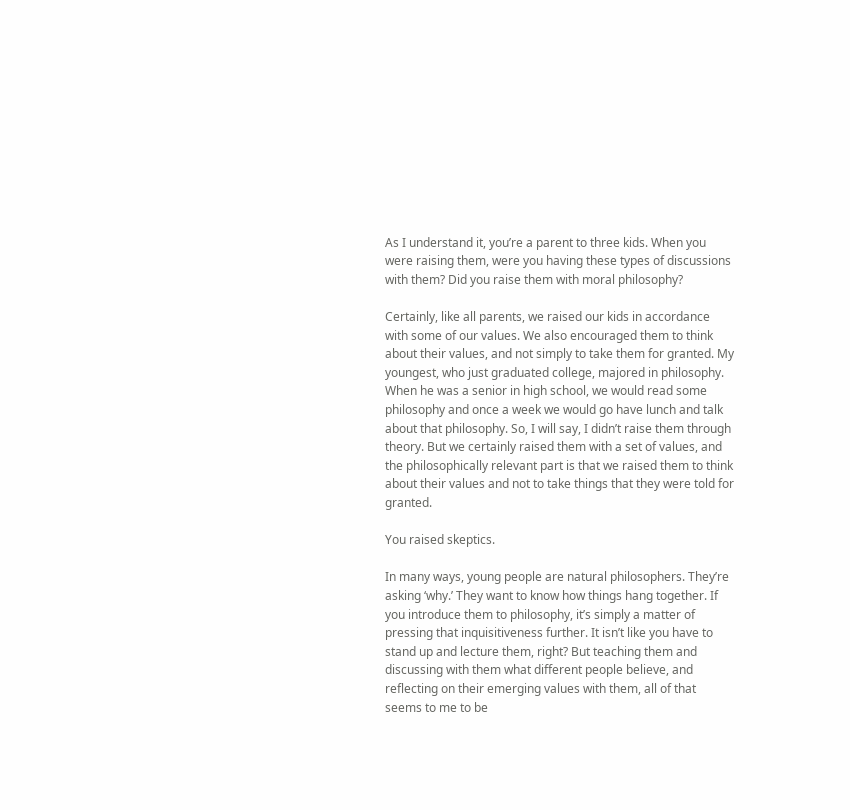As I understand it, you’re a parent to three kids. When you were raising them, were you having these types of discussions with them? Did you raise them with moral philosophy?

Certainly, like all parents, we raised our kids in accordance with some of our values. We also encouraged them to think about their values, and not simply to take them for granted. My youngest, who just graduated college, majored in philosophy. When he was a senior in high school, we would read some philosophy and once a week we would go have lunch and talk about that philosophy. So, I will say, I didn’t raise them through theory. But we certainly raised them with a set of values, and the philosophically relevant part is that we raised them to think about their values and not to take things that they were told for granted.

You raised skeptics.

In many ways, young people are natural philosophers. They’re asking ‘why.’ They want to know how things hang together. If you introduce them to philosophy, it’s simply a matter of pressing that inquisitiveness further. It isn’t like you have to stand up and lecture them, right? But teaching them and discussing with them what different people believe, and reflecting on their emerging values with them, all of that seems to me to be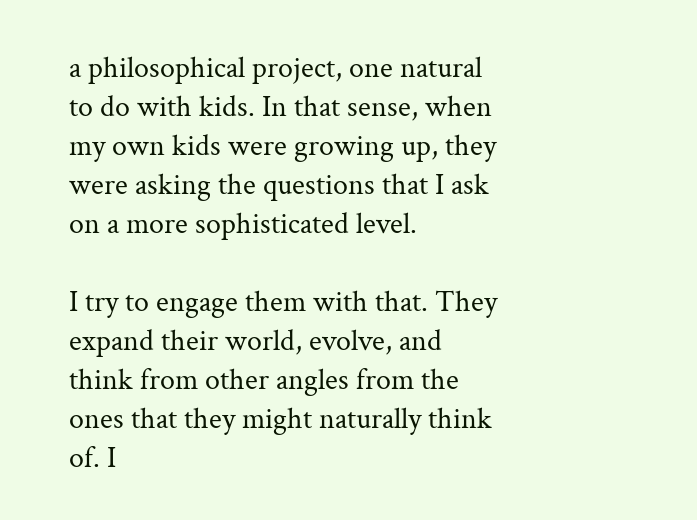a philosophical project, one natural to do with kids. In that sense, when my own kids were growing up, they were asking the questions that I ask on a more sophisticated level.

I try to engage them with that. They expand their world, evolve, and think from other angles from the ones that they might naturally think of. I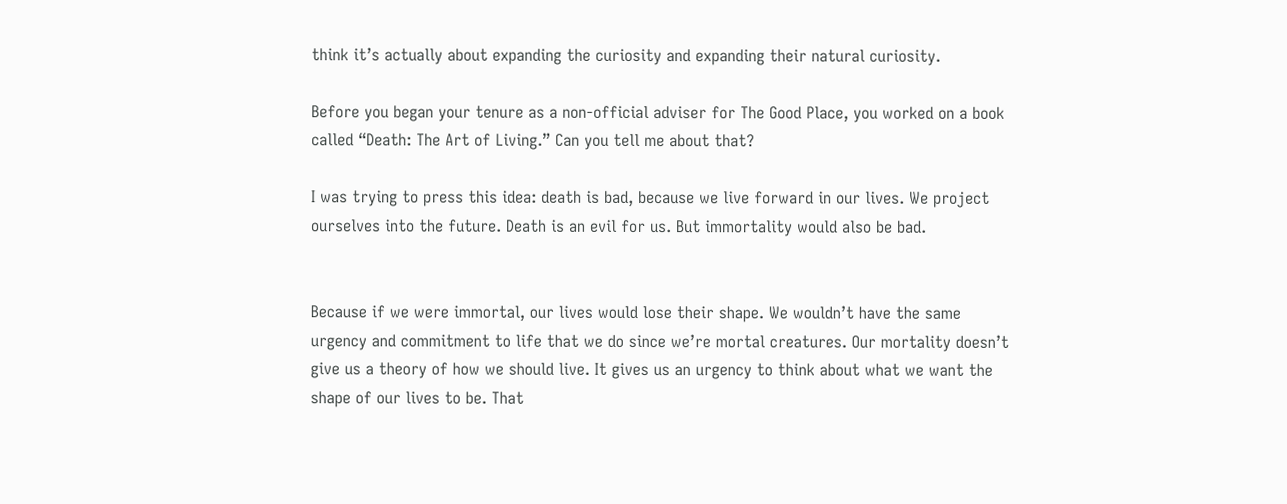think it’s actually about expanding the curiosity and expanding their natural curiosity.

Before you began your tenure as a non-official adviser for The Good Place, you worked on a book called “Death: The Art of Living.” Can you tell me about that?

I was trying to press this idea: death is bad, because we live forward in our lives. We project ourselves into the future. Death is an evil for us. But immortality would also be bad.


Because if we were immortal, our lives would lose their shape. We wouldn’t have the same urgency and commitment to life that we do since we’re mortal creatures. Our mortality doesn’t give us a theory of how we should live. It gives us an urgency to think about what we want the shape of our lives to be. That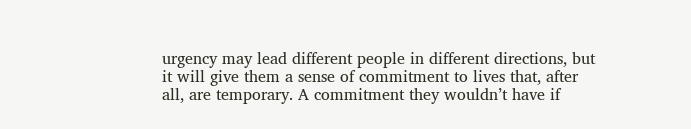urgency may lead different people in different directions, but it will give them a sense of commitment to lives that, after all, are temporary. A commitment they wouldn’t have if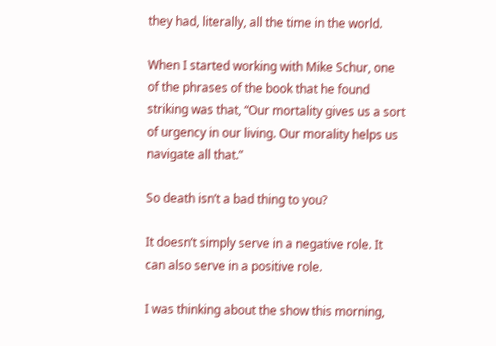they had, literally, all the time in the world.

When I started working with Mike Schur, one of the phrases of the book that he found striking was that, “Our mortality gives us a sort of urgency in our living. Our morality helps us navigate all that.”

So death isn’t a bad thing to you?

It doesn’t simply serve in a negative role. It can also serve in a positive role.

I was thinking about the show this morning,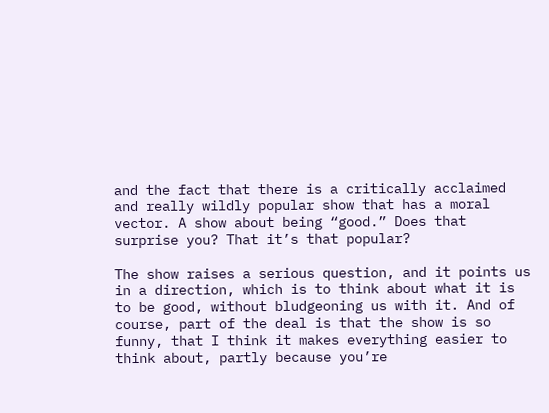and the fact that there is a critically acclaimed and really wildly popular show that has a moral vector. A show about being “good.” Does that surprise you? That it’s that popular?

The show raises a serious question, and it points us in a direction, which is to think about what it is to be good, without bludgeoning us with it. And of course, part of the deal is that the show is so funny, that I think it makes everything easier to think about, partly because you’re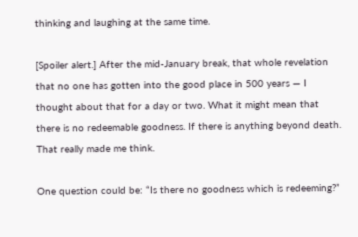thinking and laughing at the same time.

[Spoiler alert.] After the mid-January break, that whole revelation that no one has gotten into the good place in 500 years — I thought about that for a day or two. What it might mean that there is no redeemable goodness. If there is anything beyond death. That really made me think.

One question could be: “Is there no goodness which is redeeming?”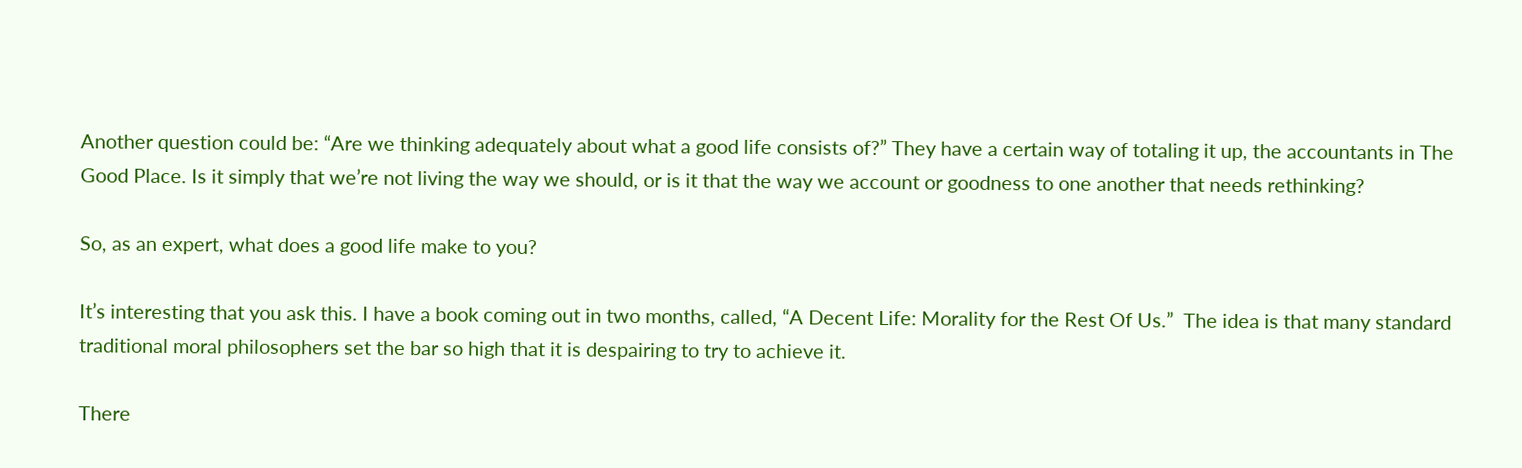Another question could be: “Are we thinking adequately about what a good life consists of?” They have a certain way of totaling it up, the accountants in The Good Place. Is it simply that we’re not living the way we should, or is it that the way we account or goodness to one another that needs rethinking?

So, as an expert, what does a good life make to you?

It’s interesting that you ask this. I have a book coming out in two months, called, “A Decent Life: Morality for the Rest Of Us.”  The idea is that many standard traditional moral philosophers set the bar so high that it is despairing to try to achieve it.

There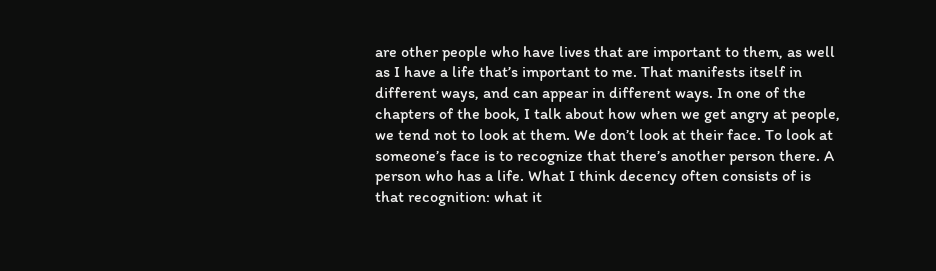are other people who have lives that are important to them, as well as I have a life that’s important to me. That manifests itself in different ways, and can appear in different ways. In one of the chapters of the book, I talk about how when we get angry at people, we tend not to look at them. We don’t look at their face. To look at someone’s face is to recognize that there’s another person there. A person who has a life. What I think decency often consists of is that recognition: what it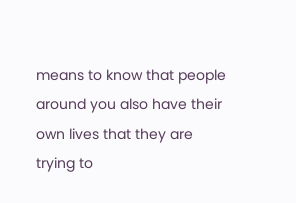means to know that people around you also have their own lives that they are trying to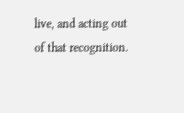live, and acting out of that recognition.